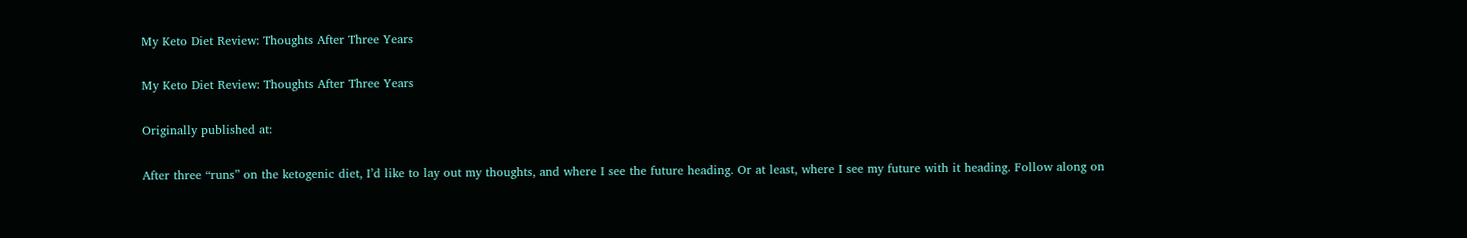My Keto Diet Review: Thoughts After Three Years

My Keto Diet Review: Thoughts After Three Years

Originally published at:

After three “runs” on the ketogenic diet, I’d like to lay out my thoughts, and where I see the future heading. Or at least, where I see my future with it heading. Follow along on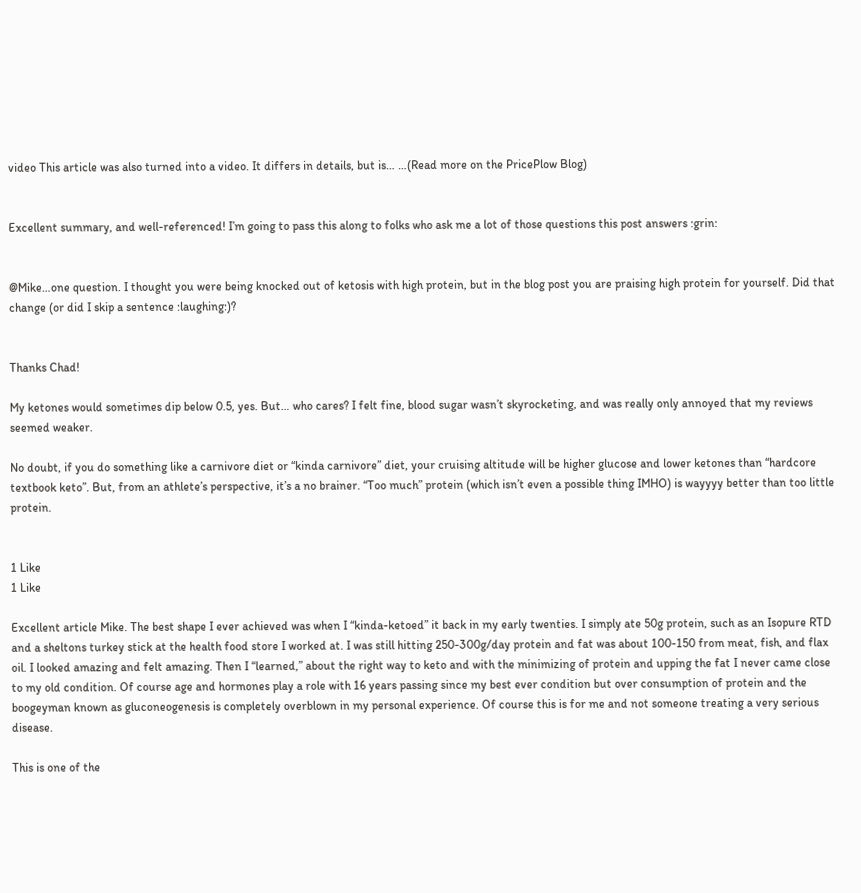video This article was also turned into a video. It differs in details, but is… …(Read more on the PricePlow Blog)


Excellent summary, and well-referenced! I’m going to pass this along to folks who ask me a lot of those questions this post answers :grin:


@Mike…one question. I thought you were being knocked out of ketosis with high protein, but in the blog post you are praising high protein for yourself. Did that change (or did I skip a sentence :laughing:)?


Thanks Chad!

My ketones would sometimes dip below 0.5, yes. But… who cares? I felt fine, blood sugar wasn’t skyrocketing, and was really only annoyed that my reviews seemed weaker.

No doubt, if you do something like a carnivore diet or “kinda carnivore” diet, your cruising altitude will be higher glucose and lower ketones than “hardcore textbook keto”. But, from an athlete’s perspective, it’s a no brainer. “Too much” protein (which isn’t even a possible thing IMHO) is wayyyy better than too little protein.


1 Like
1 Like

Excellent article Mike. The best shape I ever achieved was when I “kinda-ketoed” it back in my early twenties. I simply ate 50g protein, such as an Isopure RTD and a sheltons turkey stick at the health food store I worked at. I was still hitting 250-300g/day protein and fat was about 100-150 from meat, fish, and flax oil. I looked amazing and felt amazing. Then I “learned,” about the right way to keto and with the minimizing of protein and upping the fat I never came close to my old condition. Of course age and hormones play a role with 16 years passing since my best ever condition but over consumption of protein and the boogeyman known as gluconeogenesis is completely overblown in my personal experience. Of course this is for me and not someone treating a very serious disease.

This is one of the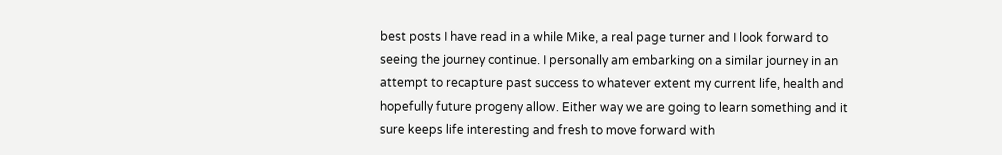best posts I have read in a while Mike, a real page turner and I look forward to seeing the journey continue. I personally am embarking on a similar journey in an attempt to recapture past success to whatever extent my current life, health and hopefully future progeny allow. Either way we are going to learn something and it sure keeps life interesting and fresh to move forward with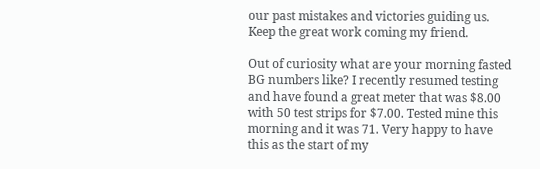our past mistakes and victories guiding us. Keep the great work coming my friend.

Out of curiosity what are your morning fasted BG numbers like? I recently resumed testing and have found a great meter that was $8.00 with 50 test strips for $7.00. Tested mine this morning and it was 71. Very happy to have this as the start of my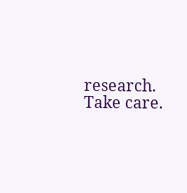research. Take care.